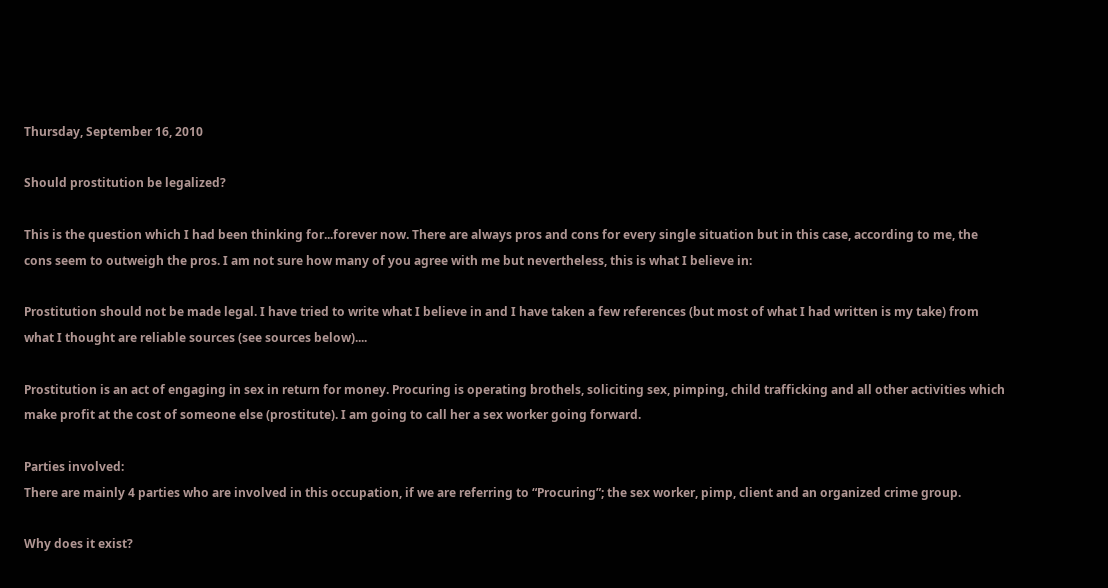Thursday, September 16, 2010

Should prostitution be legalized?

This is the question which I had been thinking for...forever now. There are always pros and cons for every single situation but in this case, according to me, the cons seem to outweigh the pros. I am not sure how many of you agree with me but nevertheless, this is what I believe in:

Prostitution should not be made legal. I have tried to write what I believe in and I have taken a few references (but most of what I had written is my take) from what I thought are reliable sources (see sources below)....

Prostitution is an act of engaging in sex in return for money. Procuring is operating brothels, soliciting sex, pimping, child trafficking and all other activities which make profit at the cost of someone else (prostitute). I am going to call her a sex worker going forward.

Parties involved:
There are mainly 4 parties who are involved in this occupation, if we are referring to “Procuring”; the sex worker, pimp, client and an organized crime group.

Why does it exist?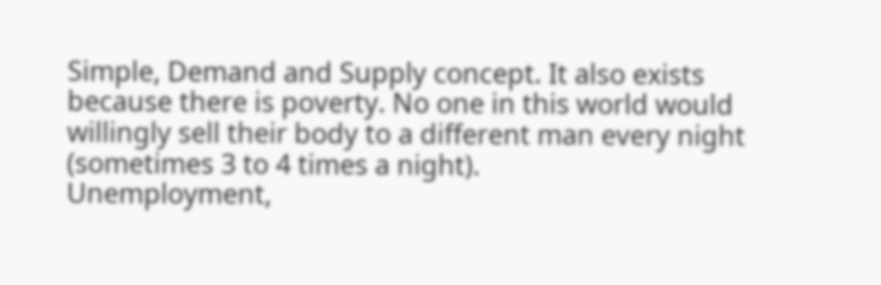Simple, Demand and Supply concept. It also exists because there is poverty. No one in this world would willingly sell their body to a different man every night (sometimes 3 to 4 times a night).
Unemployment,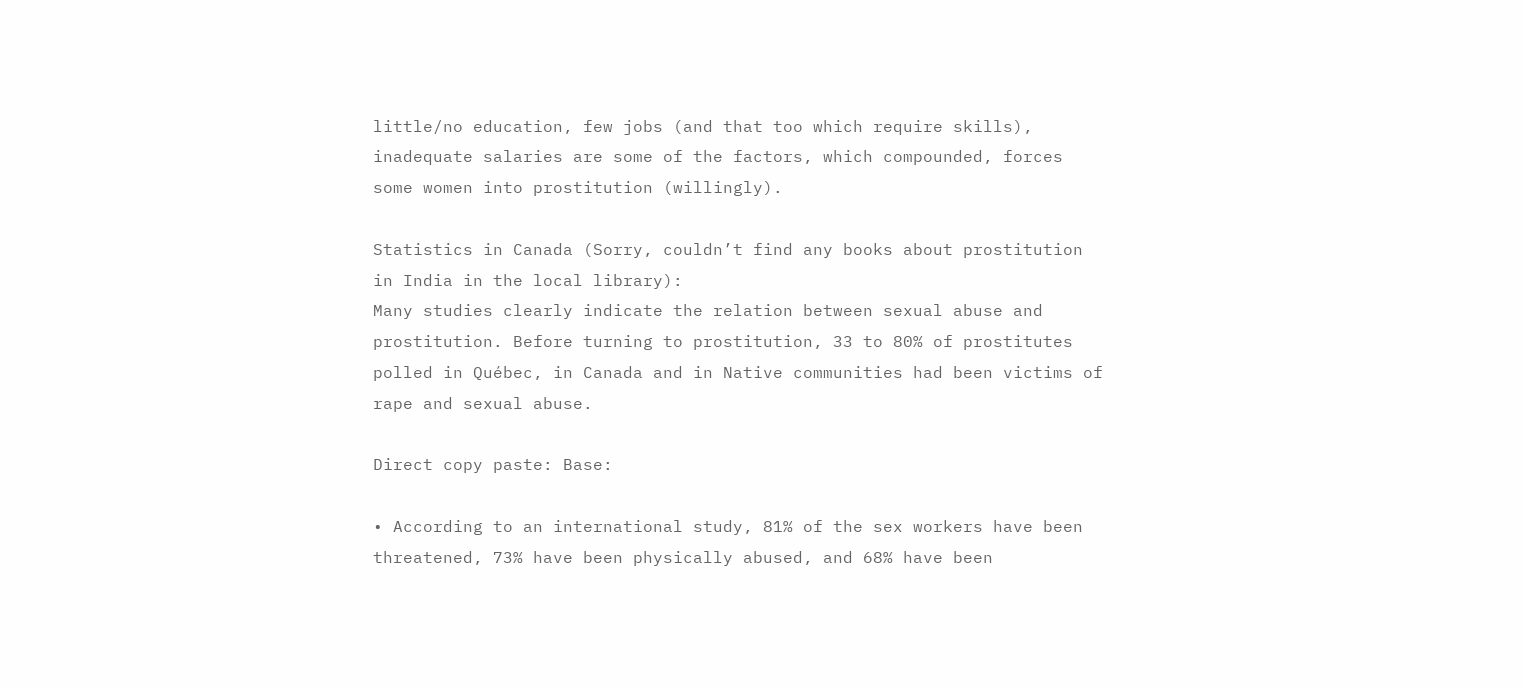little/no education, few jobs (and that too which require skills), inadequate salaries are some of the factors, which compounded, forces some women into prostitution (willingly).

Statistics in Canada (Sorry, couldn’t find any books about prostitution in India in the local library):
Many studies clearly indicate the relation between sexual abuse and prostitution. Before turning to prostitution, 33 to 80% of prostitutes polled in Québec, in Canada and in Native communities had been victims of rape and sexual abuse.

Direct copy paste: Base:

• According to an international study, 81% of the sex workers have been threatened, 73% have been physically abused, and 68% have been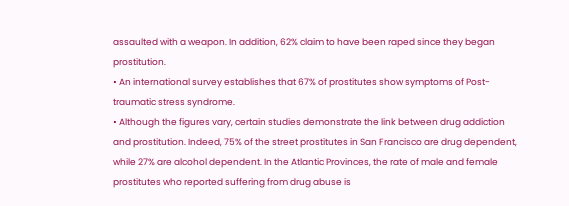assaulted with a weapon. In addition, 62% claim to have been raped since they began prostitution.
• An international survey establishes that 67% of prostitutes show symptoms of Post-traumatic stress syndrome.
• Although the figures vary, certain studies demonstrate the link between drug addiction and prostitution. Indeed, 75% of the street prostitutes in San Francisco are drug dependent, while 27% are alcohol dependent. In the Atlantic Provinces, the rate of male and female prostitutes who reported suffering from drug abuse is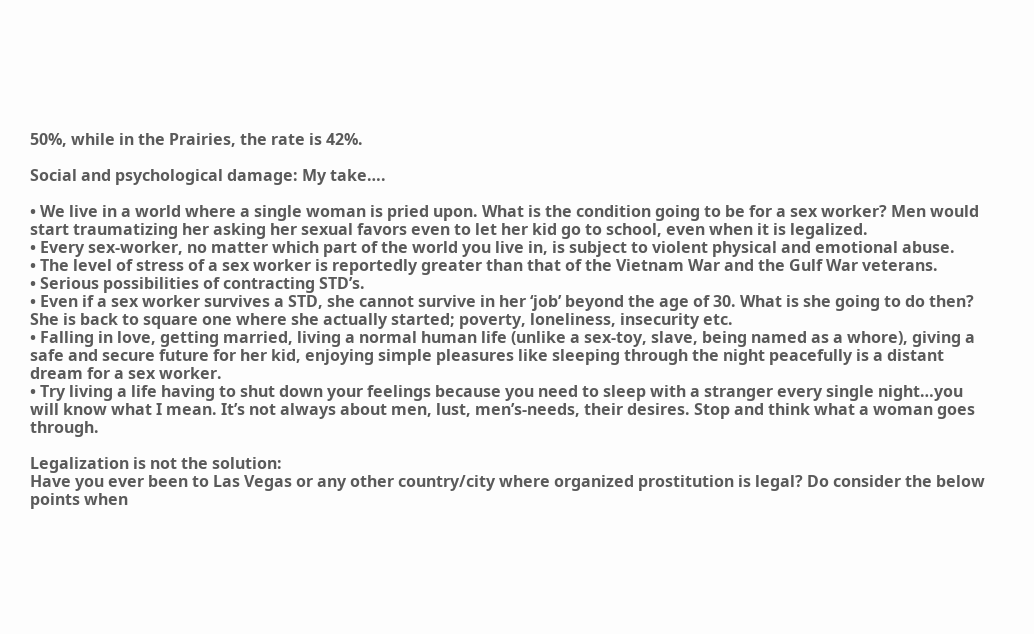50%, while in the Prairies, the rate is 42%.

Social and psychological damage: My take….

• We live in a world where a single woman is pried upon. What is the condition going to be for a sex worker? Men would start traumatizing her asking her sexual favors even to let her kid go to school, even when it is legalized.
• Every sex-worker, no matter which part of the world you live in, is subject to violent physical and emotional abuse.
• The level of stress of a sex worker is reportedly greater than that of the Vietnam War and the Gulf War veterans.
• Serious possibilities of contracting STD’s.
• Even if a sex worker survives a STD, she cannot survive in her ‘job’ beyond the age of 30. What is she going to do then? She is back to square one where she actually started; poverty, loneliness, insecurity etc.
• Falling in love, getting married, living a normal human life (unlike a sex-toy, slave, being named as a whore), giving a safe and secure future for her kid, enjoying simple pleasures like sleeping through the night peacefully is a distant dream for a sex worker.
• Try living a life having to shut down your feelings because you need to sleep with a stranger every single night…you will know what I mean. It’s not always about men, lust, men’s-needs, their desires. Stop and think what a woman goes through.

Legalization is not the solution:
Have you ever been to Las Vegas or any other country/city where organized prostitution is legal? Do consider the below points when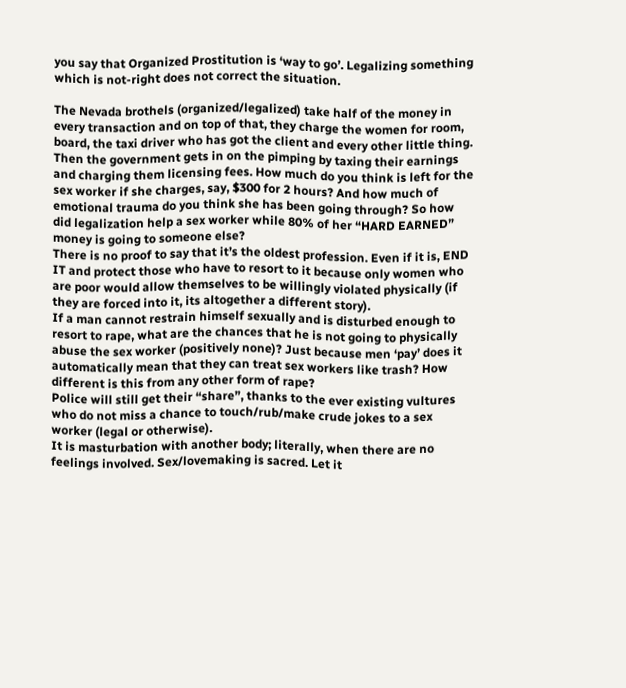you say that Organized Prostitution is ‘way to go’. Legalizing something which is not-right does not correct the situation.

The Nevada brothels (organized/legalized) take half of the money in every transaction and on top of that, they charge the women for room, board, the taxi driver who has got the client and every other little thing. Then the government gets in on the pimping by taxing their earnings and charging them licensing fees. How much do you think is left for the sex worker if she charges, say, $300 for 2 hours? And how much of emotional trauma do you think she has been going through? So how did legalization help a sex worker while 80% of her “HARD EARNED” money is going to someone else?
There is no proof to say that it’s the oldest profession. Even if it is, END IT and protect those who have to resort to it because only women who are poor would allow themselves to be willingly violated physically (if they are forced into it, its altogether a different story).
If a man cannot restrain himself sexually and is disturbed enough to resort to rape, what are the chances that he is not going to physically abuse the sex worker (positively none)? Just because men ‘pay’ does it automatically mean that they can treat sex workers like trash? How different is this from any other form of rape?
Police will still get their “share”, thanks to the ever existing vultures who do not miss a chance to touch/rub/make crude jokes to a sex worker (legal or otherwise).
It is masturbation with another body; literally, when there are no feelings involved. Sex/lovemaking is sacred. Let it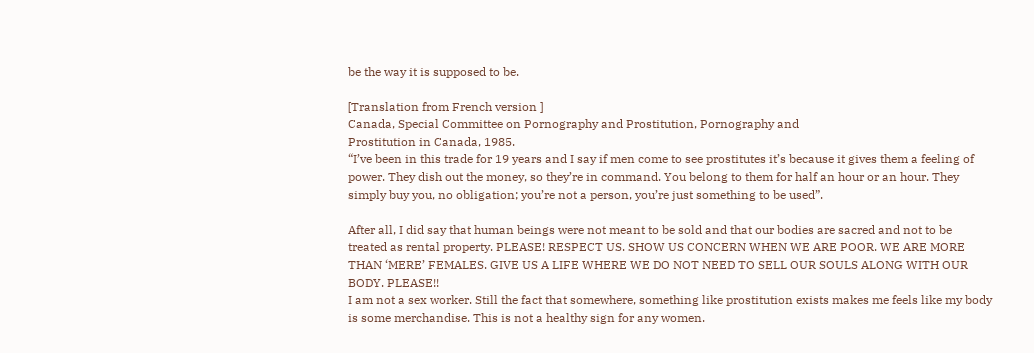be the way it is supposed to be.

[Translation from French version ]
Canada, Special Committee on Pornography and Prostitution, Pornography and
Prostitution in Canada, 1985.
“I’ve been in this trade for 19 years and I say if men come to see prostitutes it’s because it gives them a feeling of power. They dish out the money, so they’re in command. You belong to them for half an hour or an hour. They simply buy you, no obligation; you’re not a person, you’re just something to be used”.

After all, I did say that human beings were not meant to be sold and that our bodies are sacred and not to be treated as rental property. PLEASE! RESPECT US. SHOW US CONCERN WHEN WE ARE POOR. WE ARE MORE THAN ‘MERE’ FEMALES. GIVE US A LIFE WHERE WE DO NOT NEED TO SELL OUR SOULS ALONG WITH OUR BODY. PLEASE!!
I am not a sex worker. Still the fact that somewhere, something like prostitution exists makes me feels like my body is some merchandise. This is not a healthy sign for any women.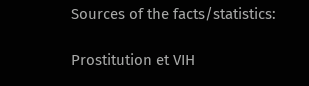Sources of the facts/statistics:

Prostitution et VIH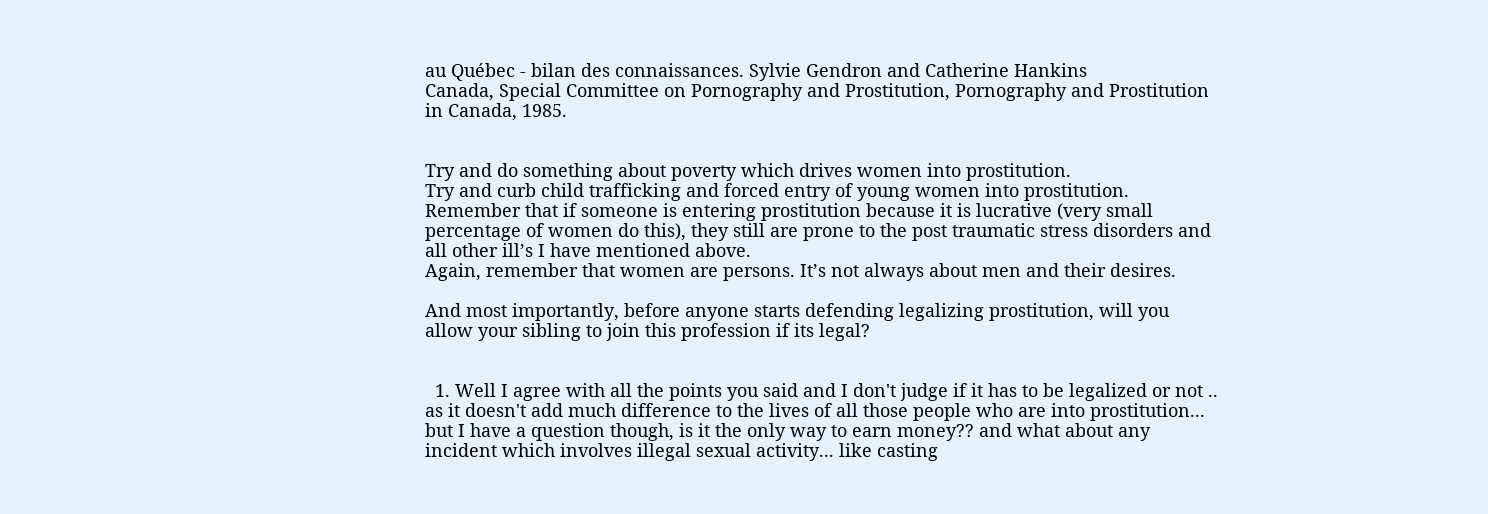au Québec - bilan des connaissances. Sylvie Gendron and Catherine Hankins
Canada, Special Committee on Pornography and Prostitution, Pornography and Prostitution in Canada, 1985.


Try and do something about poverty which drives women into prostitution.
Try and curb child trafficking and forced entry of young women into prostitution.
Remember that if someone is entering prostitution because it is lucrative (very small percentage of women do this), they still are prone to the post traumatic stress disorders and all other ill’s I have mentioned above.
Again, remember that women are persons. It’s not always about men and their desires.

And most importantly, before anyone starts defending legalizing prostitution, will you allow your sibling to join this profession if its legal?


  1. Well I agree with all the points you said and I don't judge if it has to be legalized or not .. as it doesn't add much difference to the lives of all those people who are into prostitution... but I have a question though, is it the only way to earn money?? and what about any incident which involves illegal sexual activity... like casting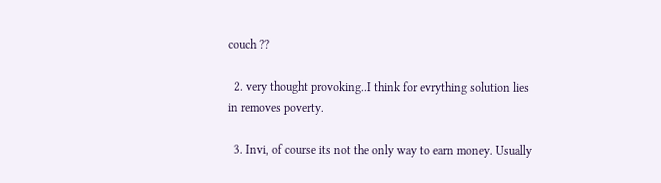couch ??

  2. very thought provoking..I think for evrything solution lies in removes poverty.

  3. Invi, of course its not the only way to earn money. Usually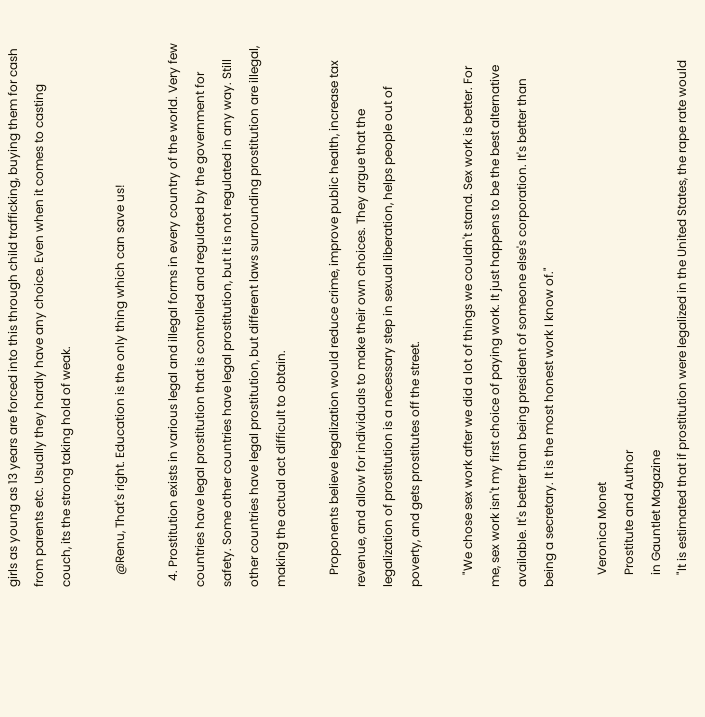girls as young as 13 years are forced into this through child trafficking, buying them for cash from parents etc. Usually they hardly have any choice. Even when it comes to casting couch, its the strong taking hold of weak.

    @Renu, That's right. Education is the only thing which can save us!

  4. Prostitution exists in various legal and illegal forms in every country of the world. Very few countries have legal prostitution that is controlled and regulated by the government for safety. Some other countries have legal prostitution, but it is not regulated in any way. Still other countries have legal prostitution, but different laws surrounding prostitution are illegal, making the actual act difficult to obtain.

    Proponents believe legalization would reduce crime, improve public health, increase tax revenue, and allow for individuals to make their own choices. They argue that the legalization of prostitution is a necessary step in sexual liberation, helps people out of poverty, and gets prostitutes off the street.

    "We chose sex work after we did a lot of things we couldn't stand. Sex work is better. For me, sex work isn't my first choice of paying work. It just happens to be the best alternative available. It's better than being president of someone else's corporation. It's better than being a secretary. It is the most honest work I know of."

    Veronica Monet
    Prostitute and Author
    in Gauntlet Magazine
    "It is estimated that if prostitution were legalized in the United States, the rape rate would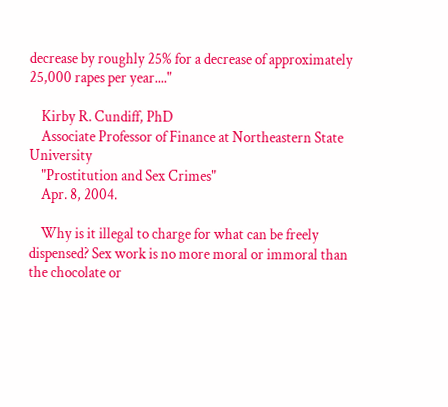decrease by roughly 25% for a decrease of approximately 25,000 rapes per year...."

    Kirby R. Cundiff, PhD
    Associate Professor of Finance at Northeastern State University
    "Prostitution and Sex Crimes"
    Apr. 8, 2004.

    Why is it illegal to charge for what can be freely dispensed? Sex work is no more moral or immoral than the chocolate or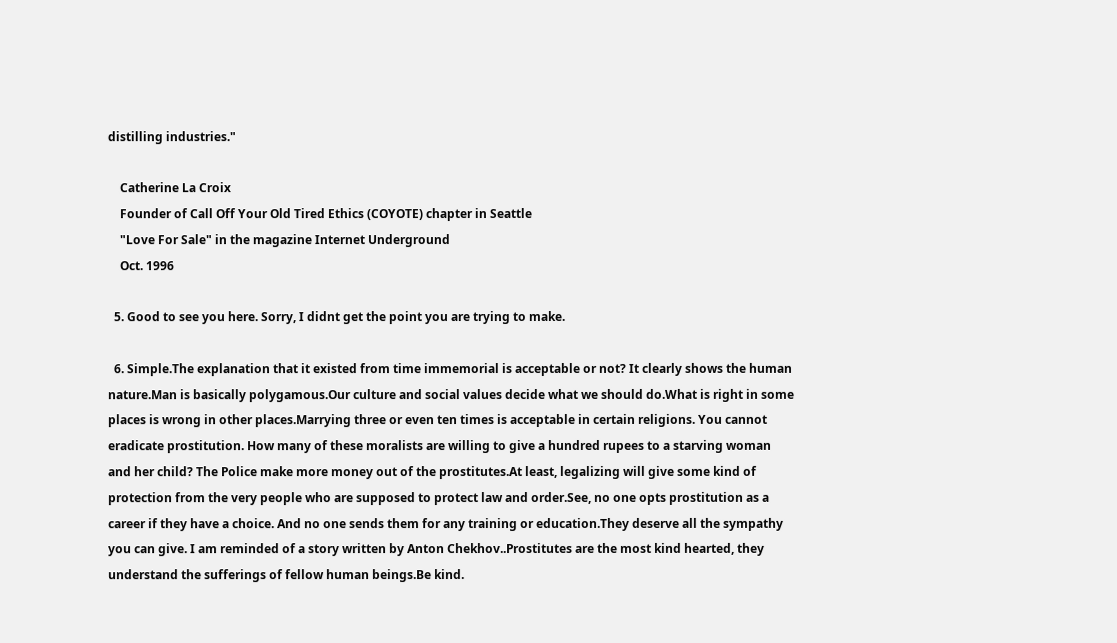distilling industries."

    Catherine La Croix
    Founder of Call Off Your Old Tired Ethics (COYOTE) chapter in Seattle
    "Love For Sale" in the magazine Internet Underground
    Oct. 1996

  5. Good to see you here. Sorry, I didnt get the point you are trying to make.

  6. Simple.The explanation that it existed from time immemorial is acceptable or not? It clearly shows the human nature.Man is basically polygamous.Our culture and social values decide what we should do.What is right in some places is wrong in other places.Marrying three or even ten times is acceptable in certain religions. You cannot eradicate prostitution. How many of these moralists are willing to give a hundred rupees to a starving woman and her child? The Police make more money out of the prostitutes.At least, legalizing will give some kind of protection from the very people who are supposed to protect law and order.See, no one opts prostitution as a career if they have a choice. And no one sends them for any training or education.They deserve all the sympathy you can give. I am reminded of a story written by Anton Chekhov..Prostitutes are the most kind hearted, they understand the sufferings of fellow human beings.Be kind.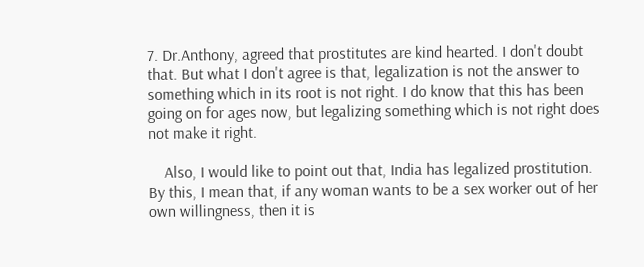7. Dr.Anthony, agreed that prostitutes are kind hearted. I don't doubt that. But what I don't agree is that, legalization is not the answer to something which in its root is not right. I do know that this has been going on for ages now, but legalizing something which is not right does not make it right.

    Also, I would like to point out that, India has legalized prostitution. By this, I mean that, if any woman wants to be a sex worker out of her own willingness, then it is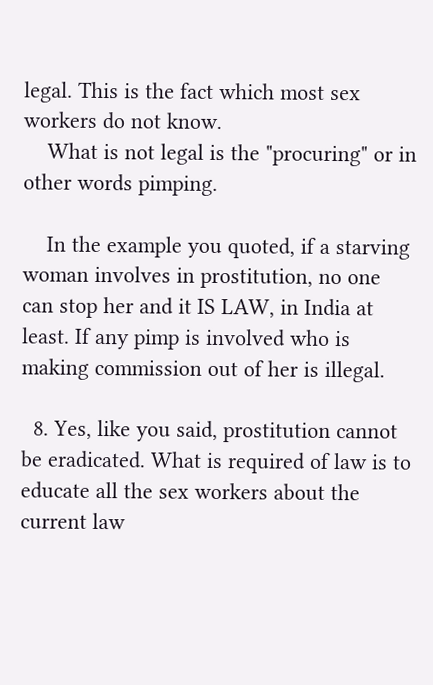legal. This is the fact which most sex workers do not know.
    What is not legal is the "procuring" or in other words pimping.

    In the example you quoted, if a starving woman involves in prostitution, no one can stop her and it IS LAW, in India at least. If any pimp is involved who is making commission out of her is illegal.

  8. Yes, like you said, prostitution cannot be eradicated. What is required of law is to educate all the sex workers about the current law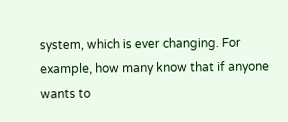system, which is ever changing. For example, how many know that if anyone wants to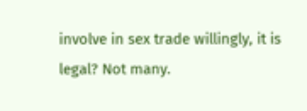involve in sex trade willingly, it is legal? Not many.